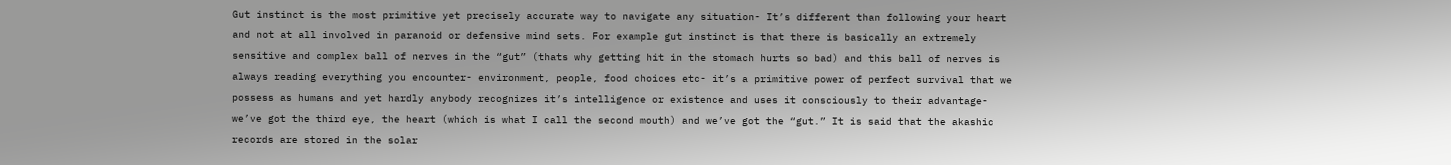Gut instinct is the most primitive yet precisely accurate way to navigate any situation- It’s different than following your heart and not at all involved in paranoid or defensive mind sets. For example gut instinct is that there is basically an extremely sensitive and complex ball of nerves in the “gut” (thats why getting hit in the stomach hurts so bad) and this ball of nerves is always reading everything you encounter- environment, people, food choices etc- it’s a primitive power of perfect survival that we possess as humans and yet hardly anybody recognizes it’s intelligence or existence and uses it consciously to their advantage- we’ve got the third eye, the heart (which is what I call the second mouth) and we’ve got the “gut.” It is said that the akashic records are stored in the solar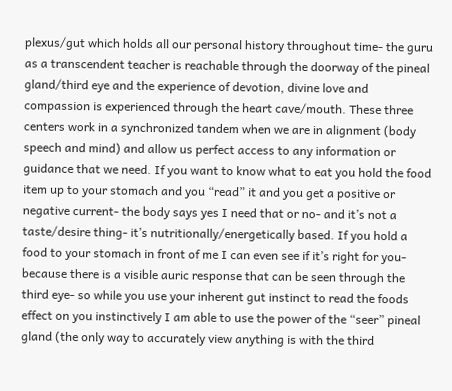plexus/gut which holds all our personal history throughout time- the guru as a transcendent teacher is reachable through the doorway of the pineal gland/third eye and the experience of devotion, divine love and compassion is experienced through the heart cave/mouth. These three centers work in a synchronized tandem when we are in alignment (body speech and mind) and allow us perfect access to any information or guidance that we need. If you want to know what to eat you hold the food item up to your stomach and you “read” it and you get a positive or negative current- the body says yes I need that or no- and it’s not a taste/desire thing- it’s nutritionally/energetically based. If you hold a food to your stomach in front of me I can even see if it’s right for you- because there is a visible auric response that can be seen through the third eye- so while you use your inherent gut instinct to read the foods effect on you instinctively I am able to use the power of the “seer” pineal gland (the only way to accurately view anything is with the third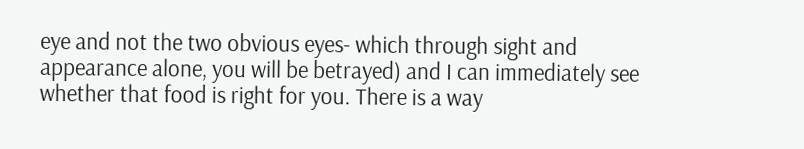eye and not the two obvious eyes- which through sight and appearance alone, you will be betrayed) and I can immediately see whether that food is right for you. There is a way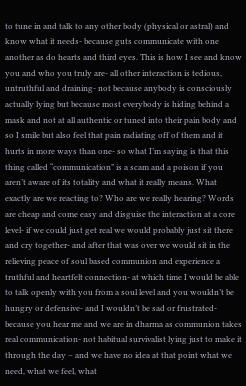to tune in and talk to any other body (physical or astral) and know what it needs- because guts communicate with one another as do hearts and third eyes. This is how I see and know you and who you truly are- all other interaction is tedious, untruthful and draining- not because anybody is consciously actually lying but because most everybody is hiding behind a mask and not at all authentic or tuned into their pain body and so I smile but also feel that pain radiating off of them and it hurts in more ways than one- so what I’m saying is that this thing called “communication” is a scam and a poison if you aren’t aware of its totality and what it really means. What exactly are we reacting to? Who are we really hearing? Words are cheap and come easy and disguise the interaction at a core level- if we could just get real we would probably just sit there and cry together- and after that was over we would sit in the relieving peace of soul based communion and experience a truthful and heartfelt connection- at which time I would be able to talk openly with you from a soul level and you wouldn’t be hungry or defensive- and I wouldn’t be sad or frustrated- because you hear me and we are in dharma as communion takes real communication- not habitual survivalist lying just to make it through the day – and we have no idea at that point what we need, what we feel, what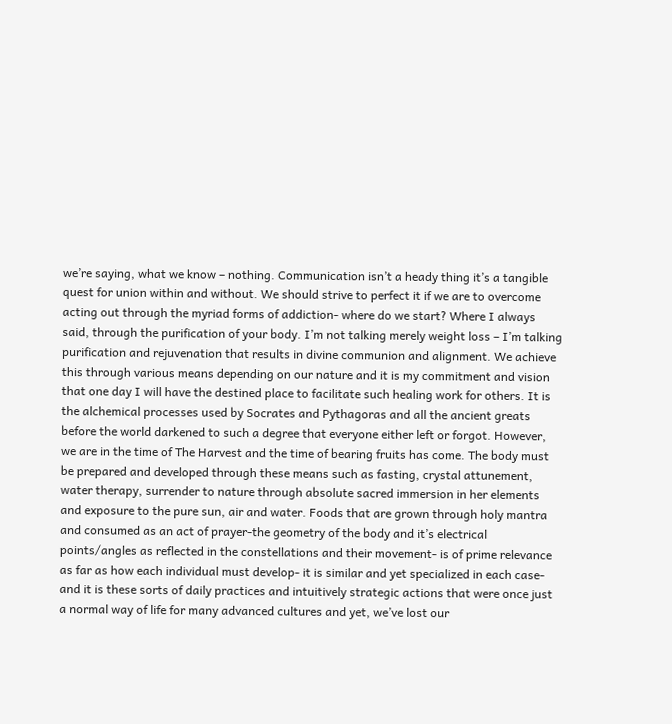we’re saying, what we know – nothing. Communication isn’t a heady thing it’s a tangible quest for union within and without. We should strive to perfect it if we are to overcome acting out through the myriad forms of addiction- where do we start? Where I always said, through the purification of your body. I’m not talking merely weight loss – I’m talking purification and rejuvenation that results in divine communion and alignment. We achieve this through various means depending on our nature and it is my commitment and vision that one day I will have the destined place to facilitate such healing work for others. It is the alchemical processes used by Socrates and Pythagoras and all the ancient greats before the world darkened to such a degree that everyone either left or forgot. However, we are in the time of The Harvest and the time of bearing fruits has come. The body must be prepared and developed through these means such as fasting, crystal attunement, water therapy, surrender to nature through absolute sacred immersion in her elements and exposure to the pure sun, air and water. Foods that are grown through holy mantra and consumed as an act of prayer-the geometry of the body and it’s electrical points/angles as reflected in the constellations and their movement- is of prime relevance as far as how each individual must develop- it is similar and yet specialized in each case- and it is these sorts of daily practices and intuitively strategic actions that were once just a normal way of life for many advanced cultures and yet, we’ve lost our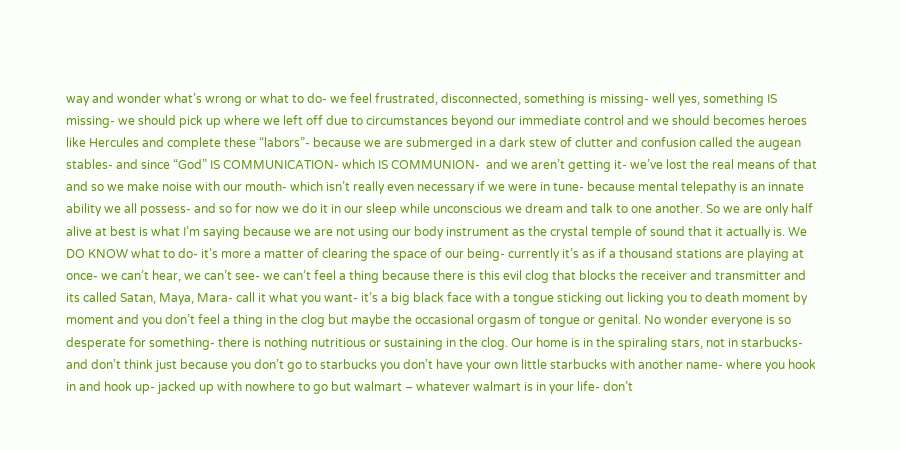way and wonder what’s wrong or what to do- we feel frustrated, disconnected, something is missing- well yes, something IS missing- we should pick up where we left off due to circumstances beyond our immediate control and we should becomes heroes like Hercules and complete these “labors”- because we are submerged in a dark stew of clutter and confusion called the augean stables- and since “God” IS COMMUNICATION- which IS COMMUNION-  and we aren’t getting it- we’ve lost the real means of that and so we make noise with our mouth- which isn’t really even necessary if we were in tune- because mental telepathy is an innate ability we all possess- and so for now we do it in our sleep while unconscious we dream and talk to one another. So we are only half alive at best is what I’m saying because we are not using our body instrument as the crystal temple of sound that it actually is. We DO KNOW what to do- it’s more a matter of clearing the space of our being- currently it’s as if a thousand stations are playing at once- we can’t hear, we can’t see- we can’t feel a thing because there is this evil clog that blocks the receiver and transmitter and its called Satan, Maya, Mara- call it what you want- it’s a big black face with a tongue sticking out licking you to death moment by moment and you don’t feel a thing in the clog but maybe the occasional orgasm of tongue or genital. No wonder everyone is so desperate for something- there is nothing nutritious or sustaining in the clog. Our home is in the spiraling stars, not in starbucks- and don’t think just because you don’t go to starbucks you don’t have your own little starbucks with another name- where you hook in and hook up- jacked up with nowhere to go but walmart – whatever walmart is in your life- don’t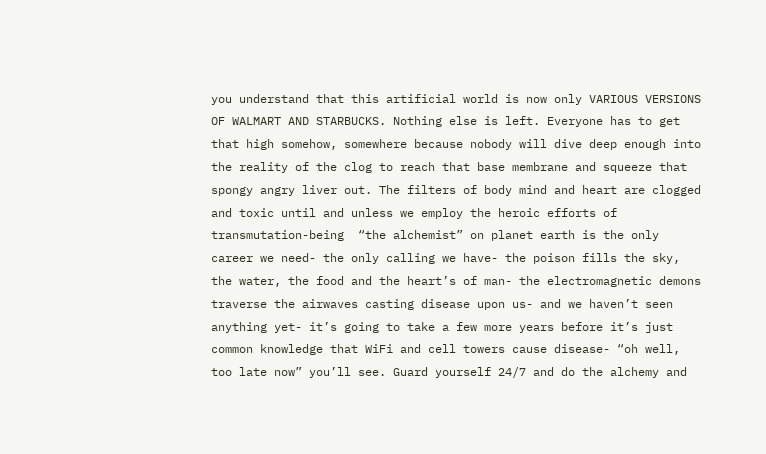you understand that this artificial world is now only VARIOUS VERSIONS OF WALMART AND STARBUCKS. Nothing else is left. Everyone has to get that high somehow, somewhere because nobody will dive deep enough into the reality of the clog to reach that base membrane and squeeze that spongy angry liver out. The filters of body mind and heart are clogged and toxic until and unless we employ the heroic efforts of transmutation-being  “the alchemist” on planet earth is the only career we need- the only calling we have- the poison fills the sky, the water, the food and the heart’s of man- the electromagnetic demons traverse the airwaves casting disease upon us- and we haven’t seen anything yet- it’s going to take a few more years before it’s just common knowledge that WiFi and cell towers cause disease- “oh well, too late now” you’ll see. Guard yourself 24/7 and do the alchemy and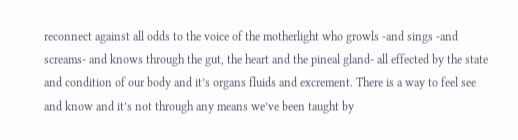reconnect against all odds to the voice of the motherlight who growls -and sings -and screams- and knows through the gut, the heart and the pineal gland- all effected by the state and condition of our body and it’s organs fluids and excrement. There is a way to feel see and know and it’s not through any means we’ve been taught by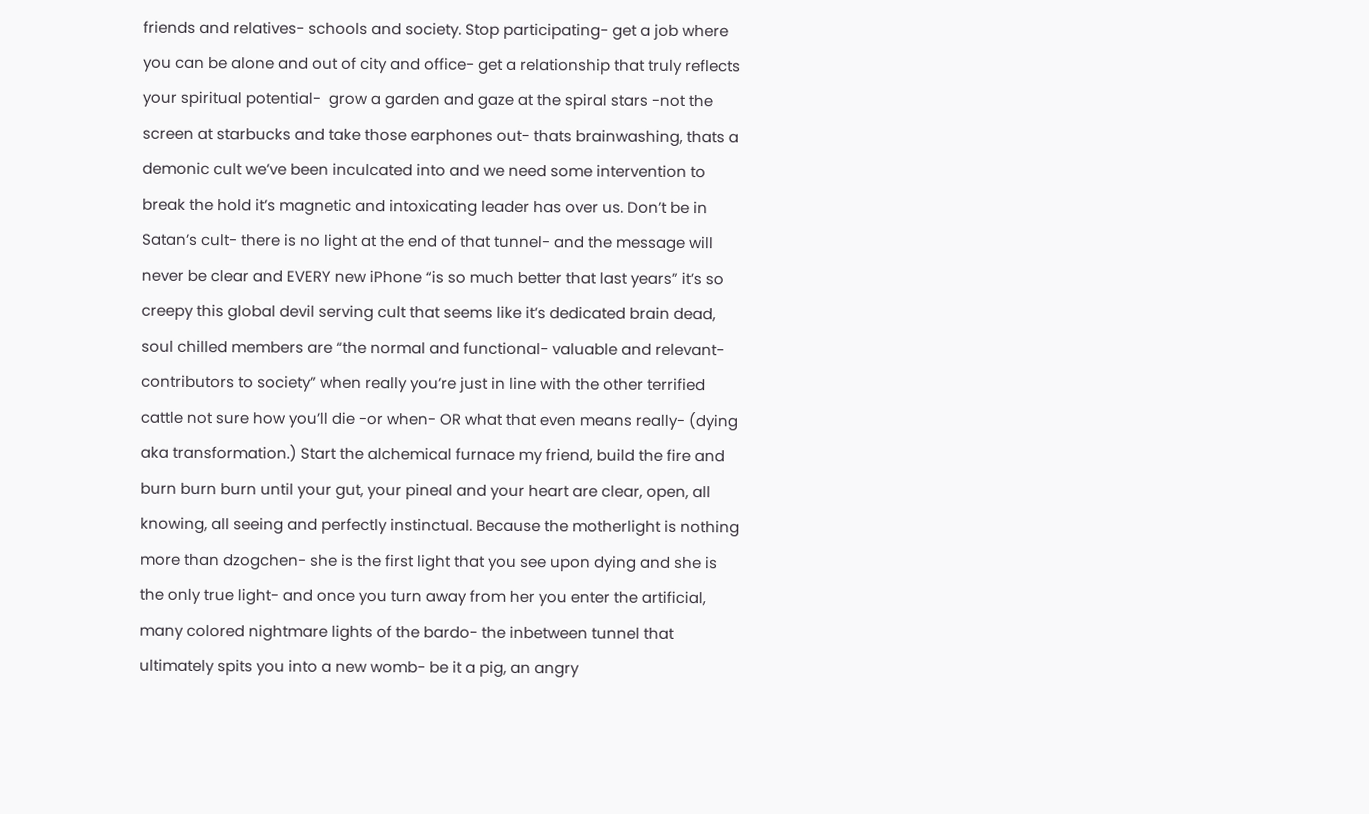friends and relatives- schools and society. Stop participating- get a job where you can be alone and out of city and office- get a relationship that truly reflects your spiritual potential-  grow a garden and gaze at the spiral stars -not the screen at starbucks and take those earphones out- thats brainwashing, thats a demonic cult we’ve been inculcated into and we need some intervention to break the hold it’s magnetic and intoxicating leader has over us. Don’t be in Satan’s cult- there is no light at the end of that tunnel- and the message will never be clear and EVERY new iPhone “is so much better that last years” it’s so creepy this global devil serving cult that seems like it’s dedicated brain dead, soul chilled members are “the normal and functional- valuable and relevant- contributors to society” when really you’re just in line with the other terrified cattle not sure how you’ll die -or when- OR what that even means really- (dying aka transformation.) Start the alchemical furnace my friend, build the fire and burn burn burn until your gut, your pineal and your heart are clear, open, all knowing, all seeing and perfectly instinctual. Because the motherlight is nothing more than dzogchen- she is the first light that you see upon dying and she is the only true light- and once you turn away from her you enter the artificial, many colored nightmare lights of the bardo- the inbetween tunnel that ultimately spits you into a new womb- be it a pig, an angry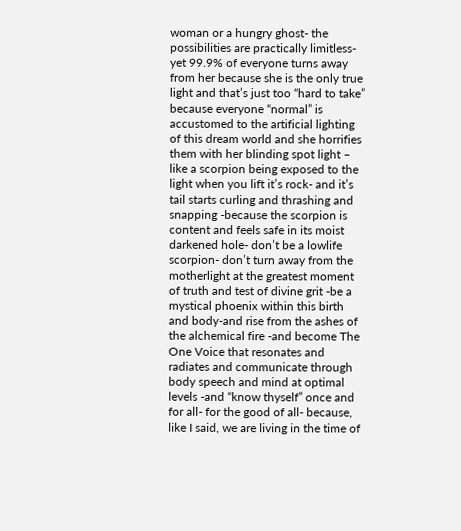woman or a hungry ghost- the possibilities are practically limitless-yet 99.9% of everyone turns away from her because she is the only true light and that’s just too “hard to take” because everyone “normal” is accustomed to the artificial lighting of this dream world and she horrifies them with her blinding spot light – like a scorpion being exposed to the light when you lift it’s rock- and it’s tail starts curling and thrashing and snapping -because the scorpion is content and feels safe in its moist darkened hole- don’t be a lowlife scorpion- don’t turn away from the motherlight at the greatest moment of truth and test of divine grit -be a mystical phoenix within this birth and body-and rise from the ashes of the alchemical fire -and become The One Voice that resonates and radiates and communicate through body speech and mind at optimal levels -and “know thyself” once and for all- for the good of all- because, like I said, we are living in the time of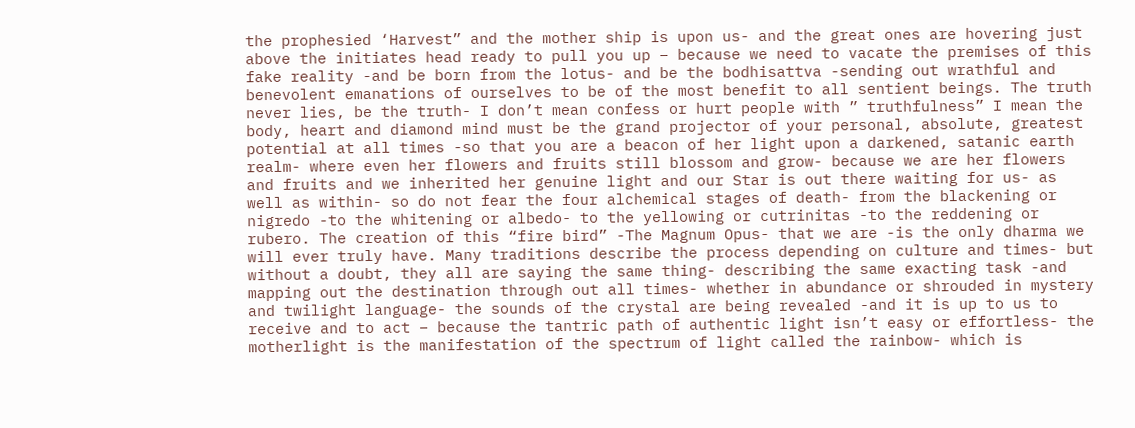the prophesied ‘Harvest” and the mother ship is upon us- and the great ones are hovering just above the initiates head ready to pull you up – because we need to vacate the premises of this fake reality -and be born from the lotus- and be the bodhisattva -sending out wrathful and benevolent emanations of ourselves to be of the most benefit to all sentient beings. The truth never lies, be the truth- I don’t mean confess or hurt people with ” truthfulness” I mean the body, heart and diamond mind must be the grand projector of your personal, absolute, greatest potential at all times -so that you are a beacon of her light upon a darkened, satanic earth realm- where even her flowers and fruits still blossom and grow- because we are her flowers and fruits and we inherited her genuine light and our Star is out there waiting for us- as well as within- so do not fear the four alchemical stages of death- from the blackening or nigredo -to the whitening or albedo- to the yellowing or cutrinitas -to the reddening or rubero. The creation of this “fire bird” -The Magnum Opus- that we are -is the only dharma we will ever truly have. Many traditions describe the process depending on culture and times- but without a doubt, they all are saying the same thing- describing the same exacting task -and mapping out the destination through out all times- whether in abundance or shrouded in mystery and twilight language- the sounds of the crystal are being revealed -and it is up to us to receive and to act – because the tantric path of authentic light isn’t easy or effortless- the motherlight is the manifestation of the spectrum of light called the rainbow- which is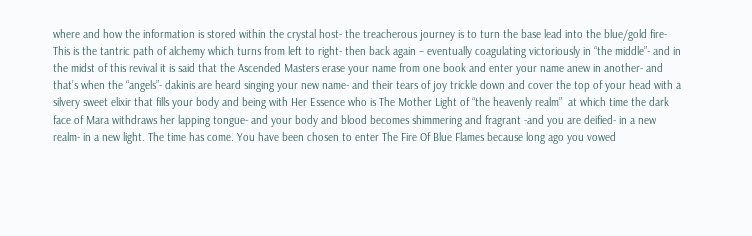where and how the information is stored within the crystal host- the treacherous journey is to turn the base lead into the blue/gold fire- This is the tantric path of alchemy which turns from left to right- then back again – eventually coagulating victoriously in “the middle”- and in the midst of this revival it is said that the Ascended Masters erase your name from one book and enter your name anew in another- and that’s when the “angels”- dakinis are heard singing your new name- and their tears of joy trickle down and cover the top of your head with a silvery sweet elixir that fills your body and being with Her Essence who is The Mother Light of “the heavenly realm”  at which time the dark face of Mara withdraws her lapping tongue- and your body and blood becomes shimmering and fragrant -and you are deified- in a new realm- in a new light. The time has come. You have been chosen to enter The Fire Of Blue Flames because long ago you vowed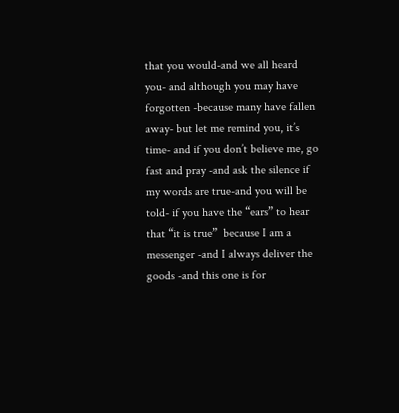that you would-and we all heard you- and although you may have forgotten -because many have fallen away- but let me remind you, it’s time- and if you don’t believe me, go fast and pray -and ask the silence if my words are true-and you will be told- if you have the “ears” to hear that “it is true”  because I am a messenger -and I always deliver the goods -and this one is for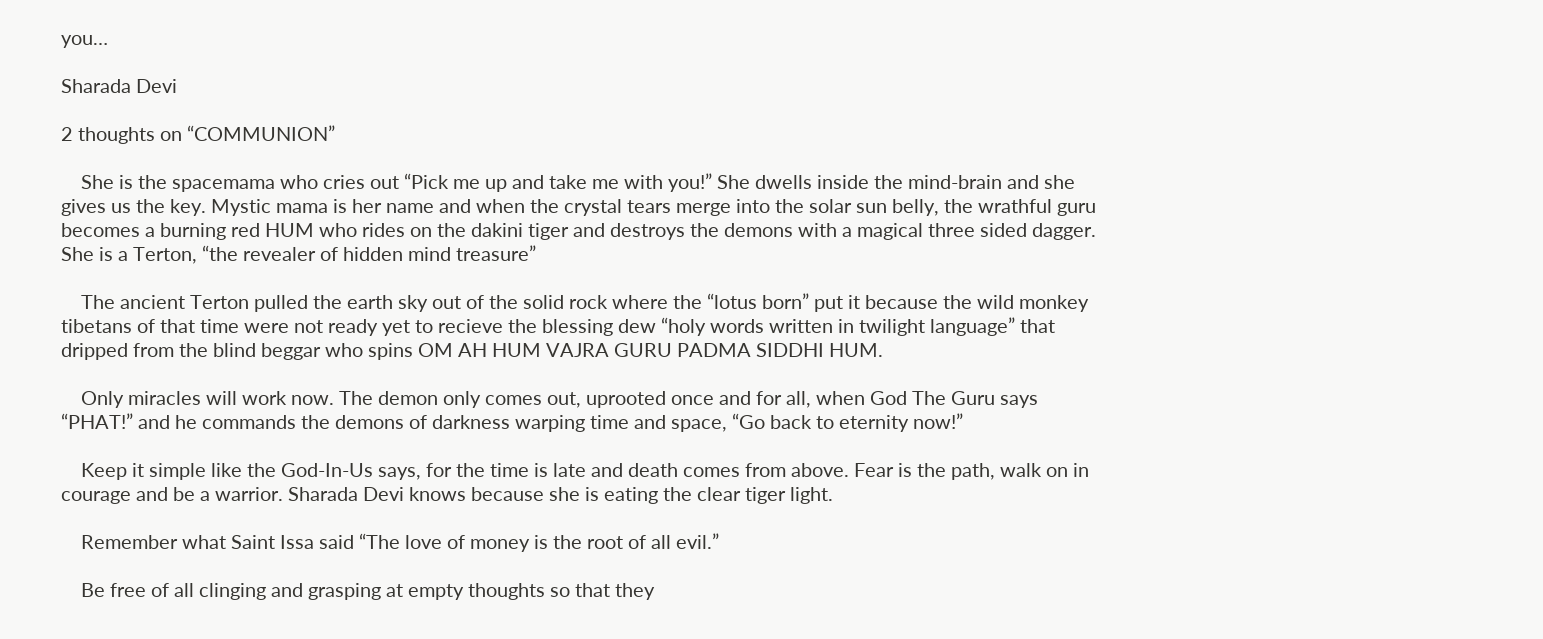you…

Sharada Devi

2 thoughts on “COMMUNION”

    She is the spacemama who cries out “Pick me up and take me with you!” She dwells inside the mind-brain and she gives us the key. Mystic mama is her name and when the crystal tears merge into the solar sun belly, the wrathful guru becomes a burning red HUM who rides on the dakini tiger and destroys the demons with a magical three sided dagger. She is a Terton, “the revealer of hidden mind treasure”

    The ancient Terton pulled the earth sky out of the solid rock where the “lotus born” put it because the wild monkey tibetans of that time were not ready yet to recieve the blessing dew “holy words written in twilight language” that dripped from the blind beggar who spins OM AH HUM VAJRA GURU PADMA SIDDHI HUM.

    Only miracles will work now. The demon only comes out, uprooted once and for all, when God The Guru says “PHAT!” and he commands the demons of darkness warping time and space, “Go back to eternity now!”

    Keep it simple like the God-In-Us says, for the time is late and death comes from above. Fear is the path, walk on in courage and be a warrior. Sharada Devi knows because she is eating the clear tiger light.

    Remember what Saint Issa said “The love of money is the root of all evil.”

    Be free of all clinging and grasping at empty thoughts so that they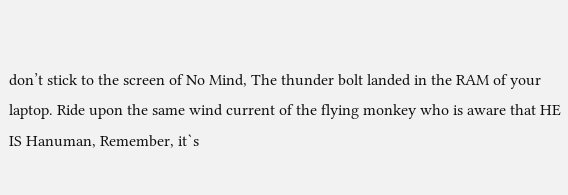don’t stick to the screen of No Mind, The thunder bolt landed in the RAM of your laptop. Ride upon the same wind current of the flying monkey who is aware that HE IS Hanuman, Remember, it`s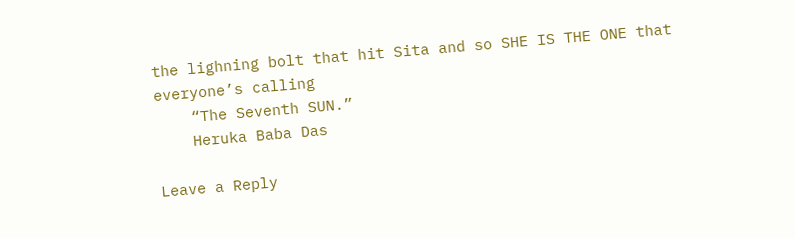the lighning bolt that hit Sita and so SHE IS THE ONE that everyone’s calling
    “The Seventh SUN.”
    Heruka Baba Das

Leave a Reply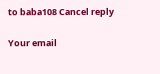to baba108 Cancel reply

Your email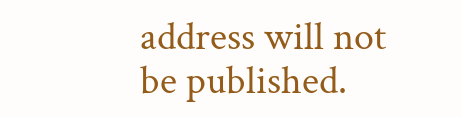address will not be published.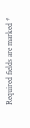Required fields are marked *